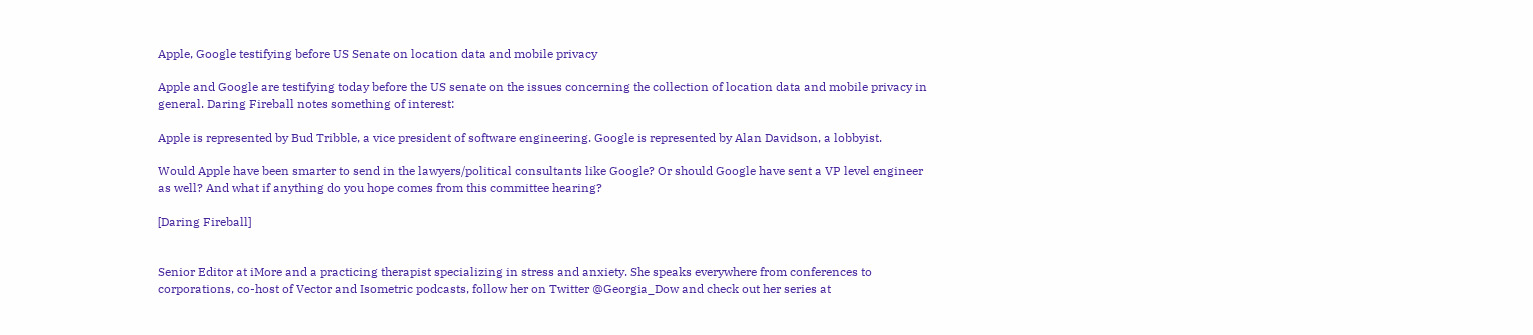Apple, Google testifying before US Senate on location data and mobile privacy

Apple and Google are testifying today before the US senate on the issues concerning the collection of location data and mobile privacy in general. Daring Fireball notes something of interest:

Apple is represented by Bud Tribble, a vice president of software engineering. Google is represented by Alan Davidson, a lobbyist.

Would Apple have been smarter to send in the lawyers/political consultants like Google? Or should Google have sent a VP level engineer as well? And what if anything do you hope comes from this committee hearing?

[Daring Fireball]


Senior Editor at iMore and a practicing therapist specializing in stress and anxiety. She speaks everywhere from conferences to corporations, co-host of Vector and Isometric podcasts, follow her on Twitter @Georgia_Dow and check out her series at